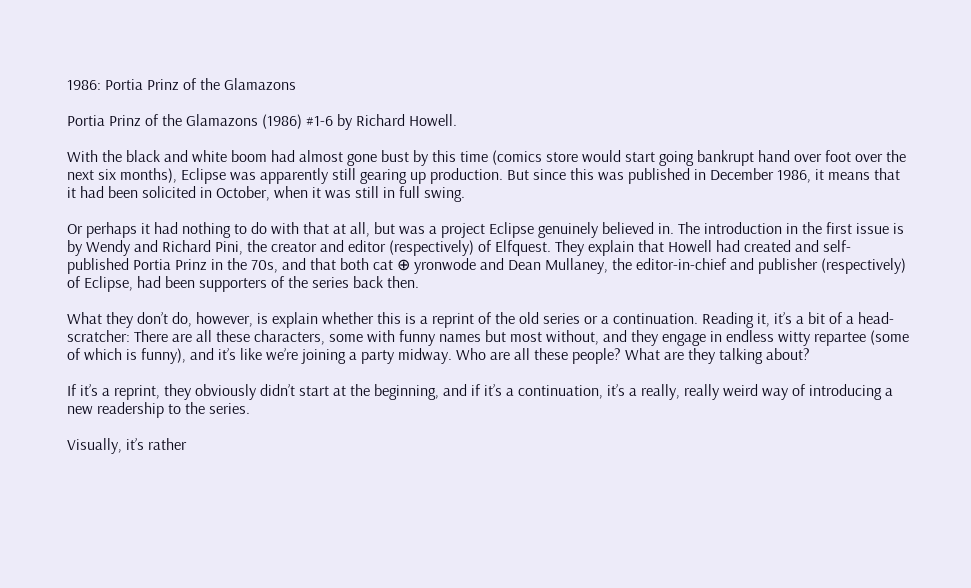1986: Portia Prinz of the Glamazons

Portia Prinz of the Glamazons (1986) #1-6 by Richard Howell.

With the black and white boom had almost gone bust by this time (comics store would start going bankrupt hand over foot over the next six months), Eclipse was apparently still gearing up production. But since this was published in December 1986, it means that it had been solicited in October, when it was still in full swing.

Or perhaps it had nothing to do with that at all, but was a project Eclipse genuinely believed in. The introduction in the first issue is by Wendy and Richard Pini, the creator and editor (respectively) of Elfquest. They explain that Howell had created and self-published Portia Prinz in the 70s, and that both cat ⊕ yronwode and Dean Mullaney, the editor-in-chief and publisher (respectively) of Eclipse, had been supporters of the series back then.

What they don’t do, however, is explain whether this is a reprint of the old series or a continuation. Reading it, it’s a bit of a head-scratcher: There are all these characters, some with funny names but most without, and they engage in endless witty repartee (some of which is funny), and it’s like we’re joining a party midway. Who are all these people? What are they talking about?

If it’s a reprint, they obviously didn’t start at the beginning, and if it’s a continuation, it’s a really, really weird way of introducing a new readership to the series.

Visually, it’s rather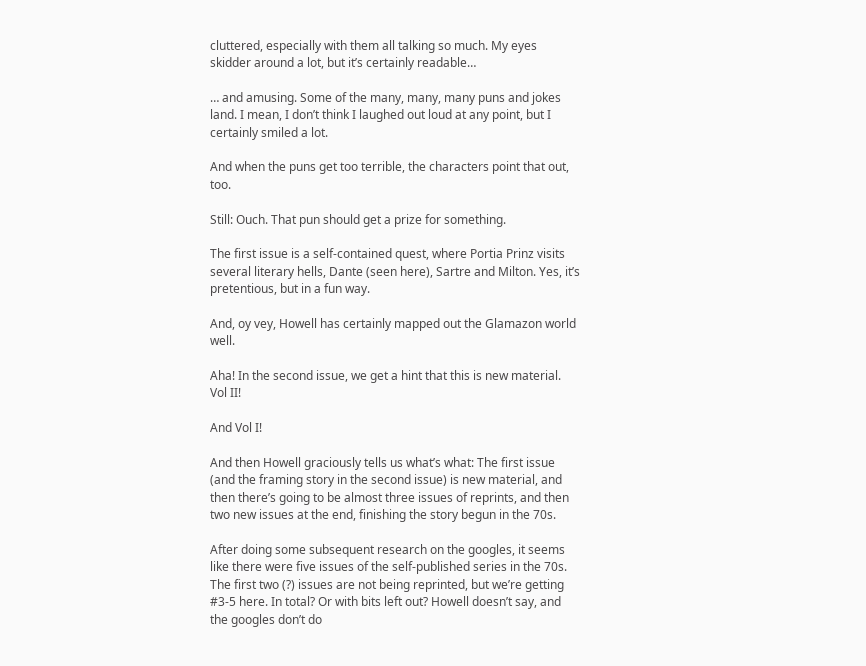cluttered, especially with them all talking so much. My eyes skidder around a lot, but it’s certainly readable…

… and amusing. Some of the many, many, many puns and jokes land. I mean, I don’t think I laughed out loud at any point, but I certainly smiled a lot.

And when the puns get too terrible, the characters point that out, too.

Still: Ouch. That pun should get a prize for something.

The first issue is a self-contained quest, where Portia Prinz visits several literary hells, Dante (seen here), Sartre and Milton. Yes, it’s pretentious, but in a fun way.

And, oy vey, Howell has certainly mapped out the Glamazon world well.

Aha! In the second issue, we get a hint that this is new material. Vol II!

And Vol I!

And then Howell graciously tells us what’s what: The first issue (and the framing story in the second issue) is new material, and then there’s going to be almost three issues of reprints, and then two new issues at the end, finishing the story begun in the 70s.

After doing some subsequent research on the googles, it seems like there were five issues of the self-published series in the 70s. The first two (?) issues are not being reprinted, but we’re getting #3-5 here. In total? Or with bits left out? Howell doesn’t say, and the googles don’t do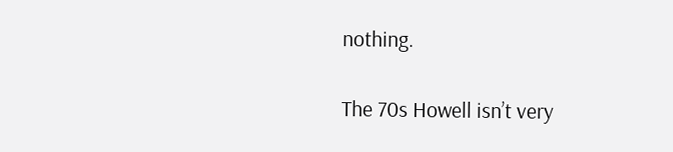nothing.

The 70s Howell isn’t very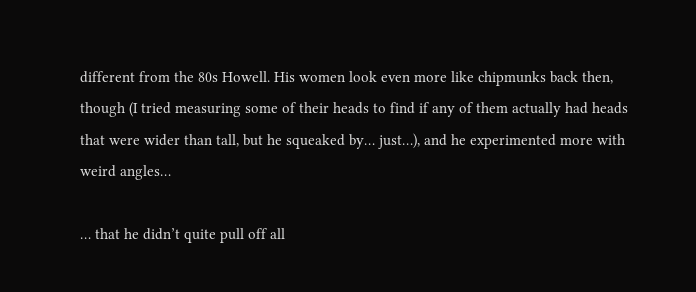different from the 80s Howell. His women look even more like chipmunks back then, though (I tried measuring some of their heads to find if any of them actually had heads that were wider than tall, but he squeaked by… just…), and he experimented more with weird angles…

… that he didn’t quite pull off all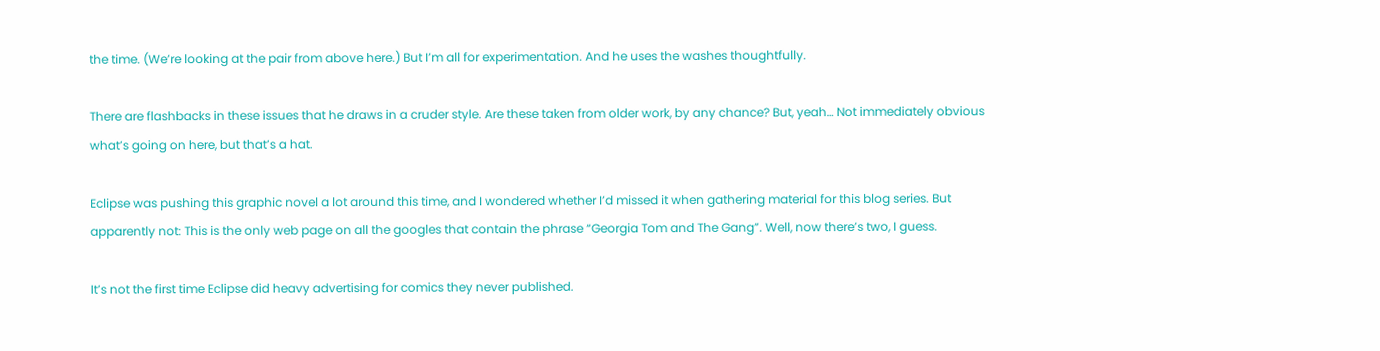the time. (We’re looking at the pair from above here.) But I’m all for experimentation. And he uses the washes thoughtfully.

There are flashbacks in these issues that he draws in a cruder style. Are these taken from older work, by any chance? But, yeah… Not immediately obvious what’s going on here, but that’s a hat.

Eclipse was pushing this graphic novel a lot around this time, and I wondered whether I’d missed it when gathering material for this blog series. But apparently not: This is the only web page on all the googles that contain the phrase “Georgia Tom and The Gang”. Well, now there’s two, I guess.

It’s not the first time Eclipse did heavy advertising for comics they never published.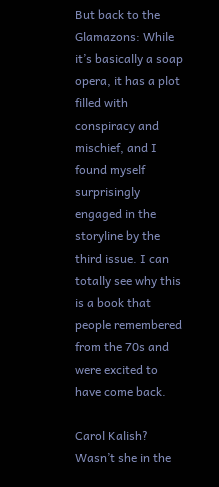But back to the Glamazons: While it’s basically a soap opera, it has a plot filled with conspiracy and mischief, and I found myself surprisingly engaged in the storyline by the third issue. I can totally see why this is a book that people remembered from the 70s and were excited to have come back.

Carol Kalish? Wasn’t she in the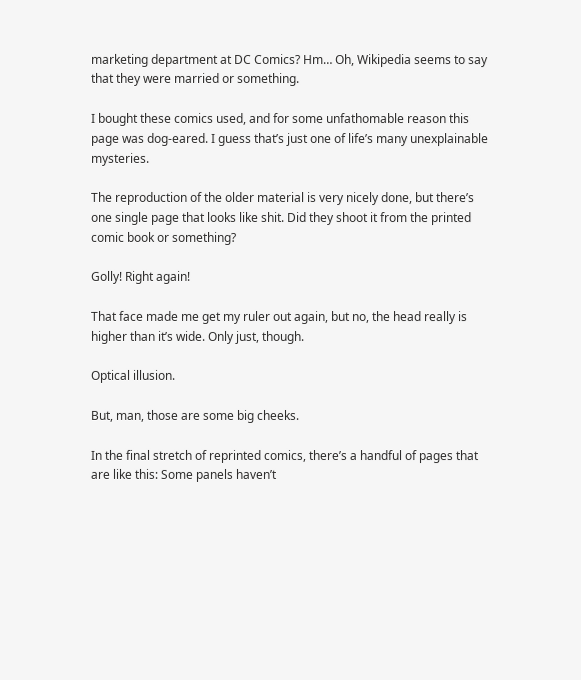marketing department at DC Comics? Hm… Oh, Wikipedia seems to say that they were married or something.

I bought these comics used, and for some unfathomable reason this page was dog-eared. I guess that’s just one of life’s many unexplainable mysteries.

The reproduction of the older material is very nicely done, but there’s one single page that looks like shit. Did they shoot it from the printed comic book or something?

Golly! Right again!

That face made me get my ruler out again, but no, the head really is higher than it’s wide. Only just, though.

Optical illusion.

But, man, those are some big cheeks.

In the final stretch of reprinted comics, there’s a handful of pages that are like this: Some panels haven’t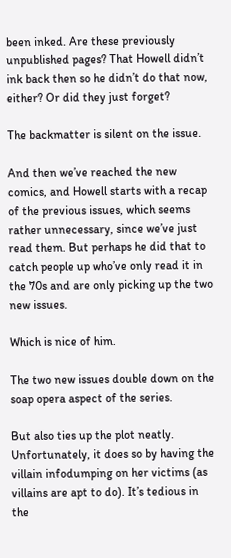been inked. Are these previously unpublished pages? That Howell didn’t ink back then so he didn’t do that now, either? Or did they just forget?

The backmatter is silent on the issue.

And then we’ve reached the new comics, and Howell starts with a recap of the previous issues, which seems rather unnecessary, since we’ve just read them. But perhaps he did that to catch people up who’ve only read it in the 70s and are only picking up the two new issues.

Which is nice of him.

The two new issues double down on the soap opera aspect of the series.

But also ties up the plot neatly. Unfortunately, it does so by having the villain infodumping on her victims (as villains are apt to do). It’s tedious in the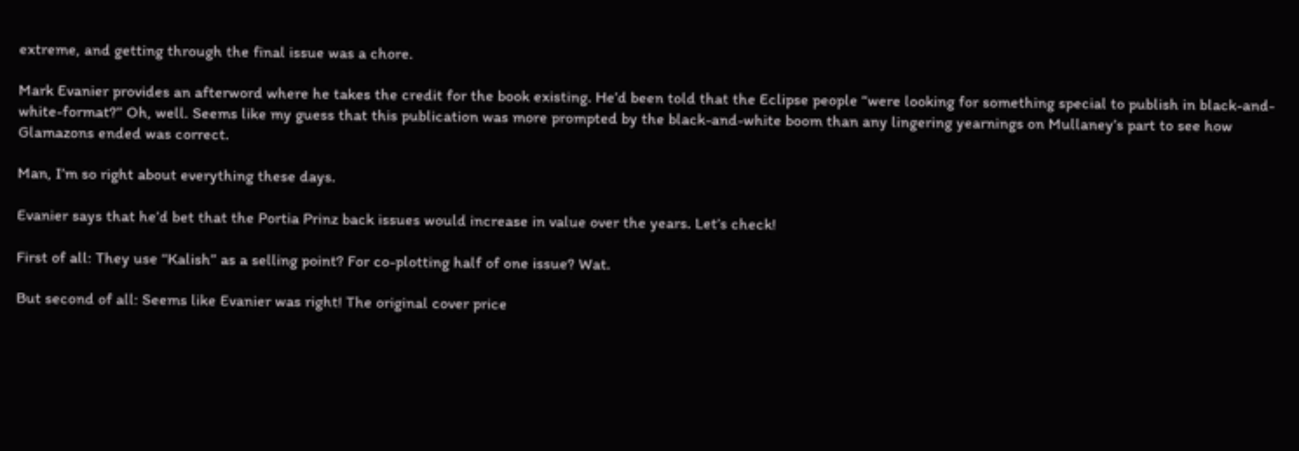extreme, and getting through the final issue was a chore.

Mark Evanier provides an afterword where he takes the credit for the book existing. He’d been told that the Eclipse people “were looking for something special to publish in black-and-white-format?” Oh, well. Seems like my guess that this publication was more prompted by the black-and-white boom than any lingering yearnings on Mullaney’s part to see how Glamazons ended was correct.

Man, I’m so right about everything these days.

Evanier says that he’d bet that the Portia Prinz back issues would increase in value over the years. Let’s check!

First of all: They use “Kalish” as a selling point? For co-plotting half of one issue? Wat.

But second of all: Seems like Evanier was right! The original cover price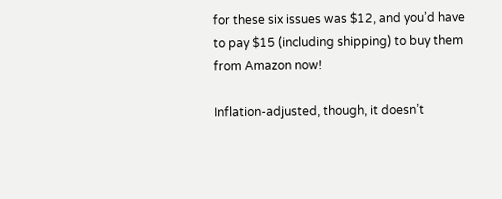for these six issues was $12, and you’d have to pay $15 (including shipping) to buy them from Amazon now!

Inflation-adjusted, though, it doesn’t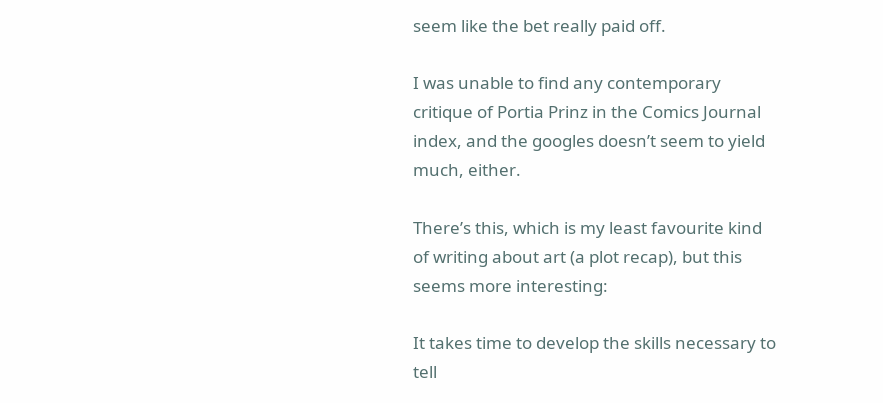seem like the bet really paid off.

I was unable to find any contemporary critique of Portia Prinz in the Comics Journal index, and the googles doesn’t seem to yield much, either.

There’s this, which is my least favourite kind of writing about art (a plot recap), but this seems more interesting:

It takes time to develop the skills necessary to tell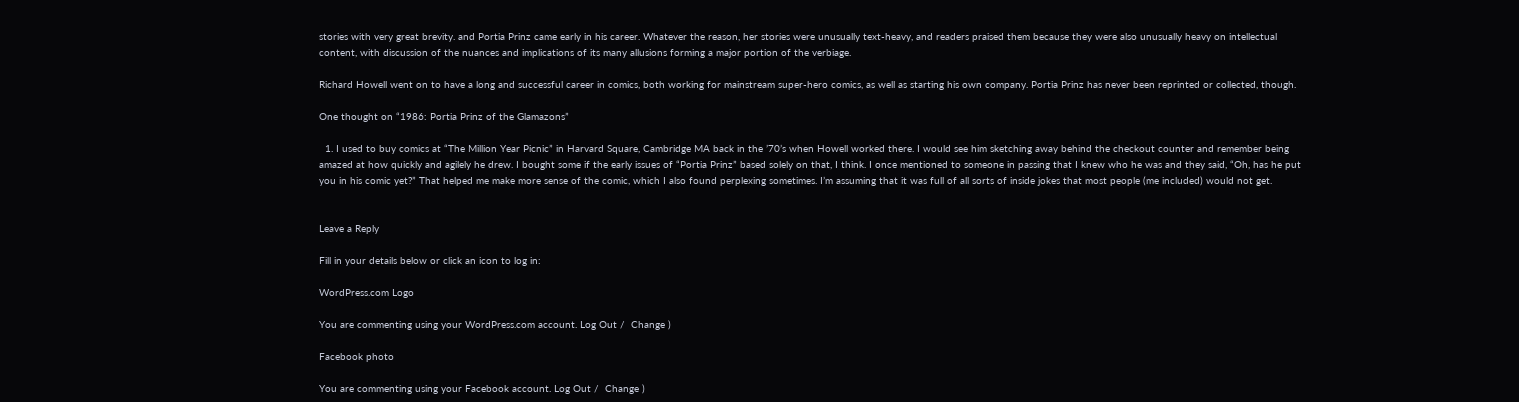stories with very great brevity. and Portia Prinz came early in his career. Whatever the reason, her stories were unusually text-heavy, and readers praised them because they were also unusually heavy on intellectual content, with discussion of the nuances and implications of its many allusions forming a major portion of the verbiage.

Richard Howell went on to have a long and successful career in comics, both working for mainstream super-hero comics, as well as starting his own company. Portia Prinz has never been reprinted or collected, though.

One thought on “1986: Portia Prinz of the Glamazons”

  1. I used to buy comics at “The Million Year Picnic” in Harvard Square, Cambridge MA back in the ’70’s when Howell worked there. I would see him sketching away behind the checkout counter and remember being amazed at how quickly and agilely he drew. I bought some if the early issues of “Portia Prinz” based solely on that, I think. I once mentioned to someone in passing that I knew who he was and they said, “Oh, has he put you in his comic yet?” That helped me make more sense of the comic, which I also found perplexing sometimes. I’m assuming that it was full of all sorts of inside jokes that most people (me included) would not get.


Leave a Reply

Fill in your details below or click an icon to log in:

WordPress.com Logo

You are commenting using your WordPress.com account. Log Out /  Change )

Facebook photo

You are commenting using your Facebook account. Log Out /  Change )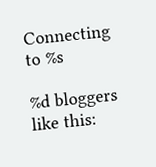Connecting to %s

%d bloggers like this: